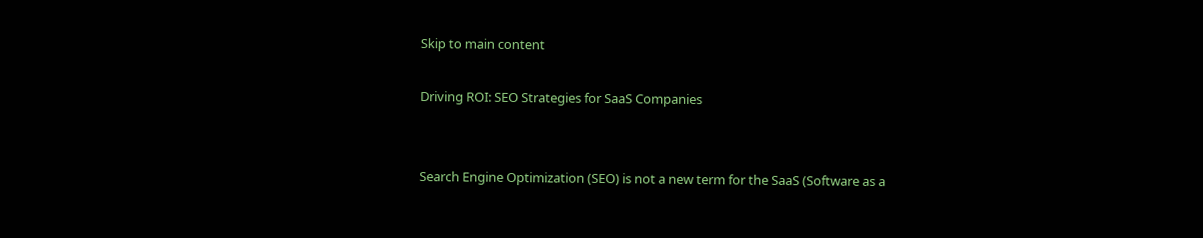Skip to main content

Driving ROI: SEO Strategies for SaaS Companies


Search Engine Optimization (SEO) is not a new term for the SaaS (Software as a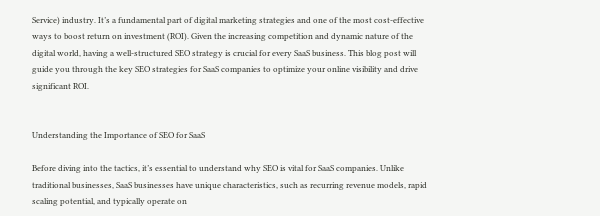Service) industry. It’s a fundamental part of digital marketing strategies and one of the most cost-effective ways to boost return on investment (ROI). Given the increasing competition and dynamic nature of the digital world, having a well-structured SEO strategy is crucial for every SaaS business. This blog post will guide you through the key SEO strategies for SaaS companies to optimize your online visibility and drive significant ROI.


Understanding the Importance of SEO for SaaS

Before diving into the tactics, it’s essential to understand why SEO is vital for SaaS companies. Unlike traditional businesses, SaaS businesses have unique characteristics, such as recurring revenue models, rapid scaling potential, and typically operate on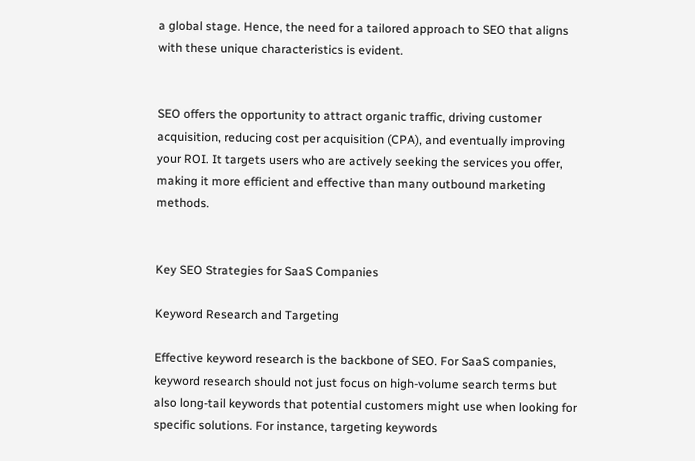a global stage. Hence, the need for a tailored approach to SEO that aligns with these unique characteristics is evident.


SEO offers the opportunity to attract organic traffic, driving customer acquisition, reducing cost per acquisition (CPA), and eventually improving your ROI. It targets users who are actively seeking the services you offer, making it more efficient and effective than many outbound marketing methods.


Key SEO Strategies for SaaS Companies

Keyword Research and Targeting

Effective keyword research is the backbone of SEO. For SaaS companies, keyword research should not just focus on high-volume search terms but also long-tail keywords that potential customers might use when looking for specific solutions. For instance, targeting keywords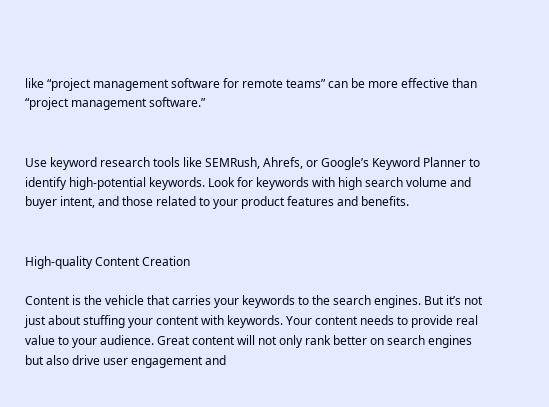like “project management software for remote teams” can be more effective than “project management software.”


Use keyword research tools like SEMRush, Ahrefs, or Google’s Keyword Planner to identify high-potential keywords. Look for keywords with high search volume and buyer intent, and those related to your product features and benefits.


High-quality Content Creation

Content is the vehicle that carries your keywords to the search engines. But it’s not just about stuffing your content with keywords. Your content needs to provide real value to your audience. Great content will not only rank better on search engines but also drive user engagement and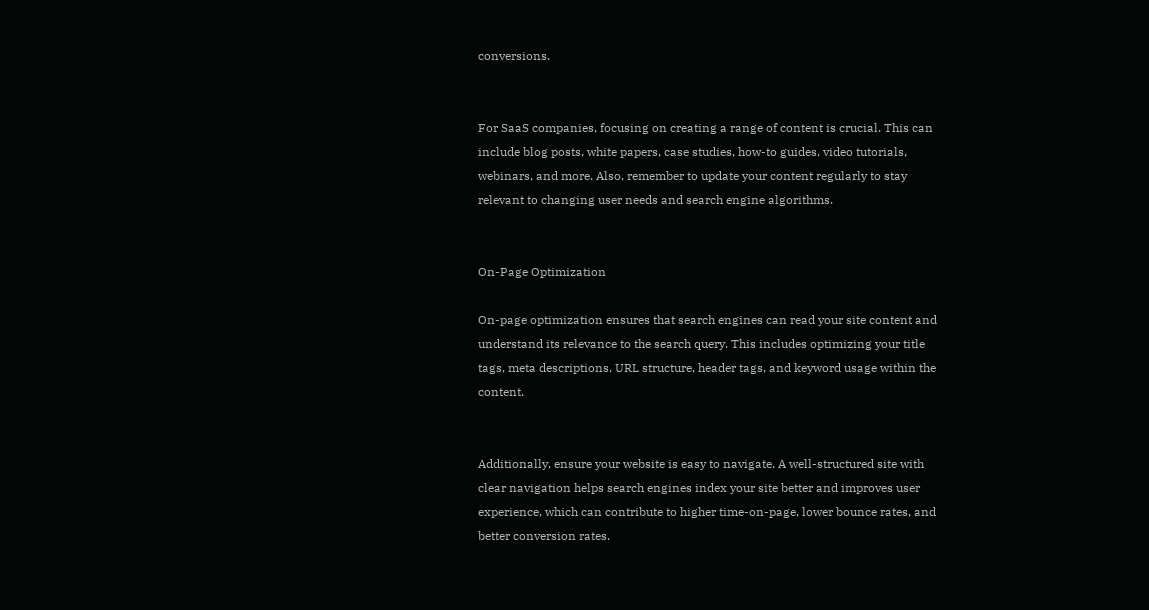conversions.


For SaaS companies, focusing on creating a range of content is crucial. This can include blog posts, white papers, case studies, how-to guides, video tutorials, webinars, and more. Also, remember to update your content regularly to stay relevant to changing user needs and search engine algorithms.


On-Page Optimization

On-page optimization ensures that search engines can read your site content and understand its relevance to the search query. This includes optimizing your title tags, meta descriptions, URL structure, header tags, and keyword usage within the content.


Additionally, ensure your website is easy to navigate. A well-structured site with clear navigation helps search engines index your site better and improves user experience, which can contribute to higher time-on-page, lower bounce rates, and better conversion rates.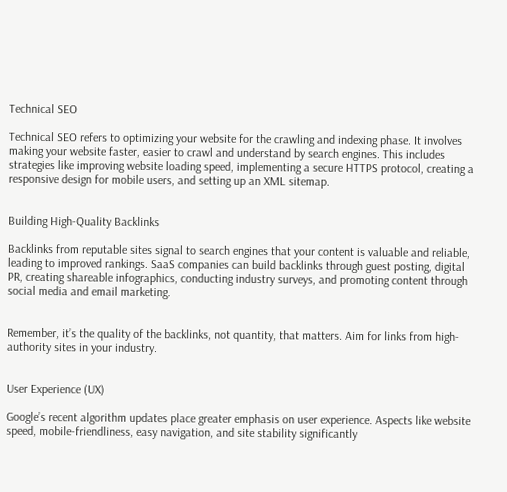Technical SEO

Technical SEO refers to optimizing your website for the crawling and indexing phase. It involves making your website faster, easier to crawl and understand by search engines. This includes strategies like improving website loading speed, implementing a secure HTTPS protocol, creating a responsive design for mobile users, and setting up an XML sitemap.


Building High-Quality Backlinks

Backlinks from reputable sites signal to search engines that your content is valuable and reliable, leading to improved rankings. SaaS companies can build backlinks through guest posting, digital PR, creating shareable infographics, conducting industry surveys, and promoting content through social media and email marketing.


Remember, it’s the quality of the backlinks, not quantity, that matters. Aim for links from high-authority sites in your industry.


User Experience (UX)

Google’s recent algorithm updates place greater emphasis on user experience. Aspects like website speed, mobile-friendliness, easy navigation, and site stability significantly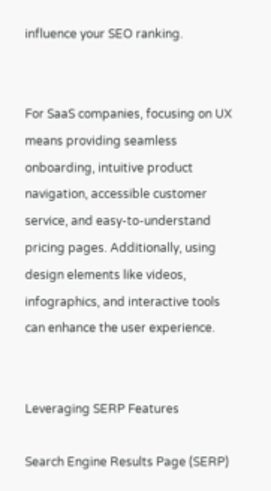influence your SEO ranking.


For SaaS companies, focusing on UX means providing seamless onboarding, intuitive product navigation, accessible customer service, and easy-to-understand pricing pages. Additionally, using design elements like videos, infographics, and interactive tools can enhance the user experience.


Leveraging SERP Features

Search Engine Results Page (SERP)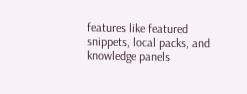features like featured snippets, local packs, and knowledge panels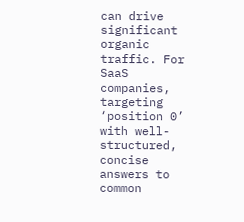can drive significant organic traffic. For SaaS companies, targeting ‘position 0’ with well-structured, concise answers to common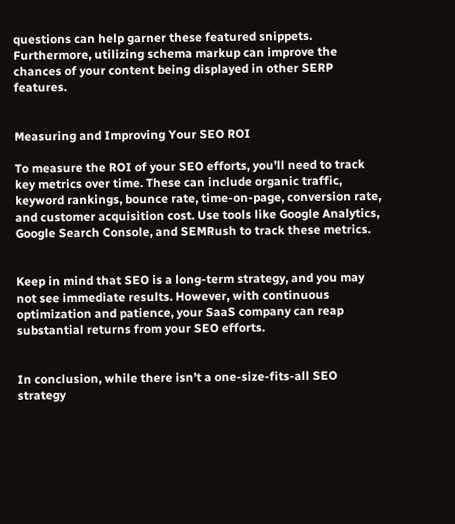questions can help garner these featured snippets. Furthermore, utilizing schema markup can improve the chances of your content being displayed in other SERP features.


Measuring and Improving Your SEO ROI

To measure the ROI of your SEO efforts, you’ll need to track key metrics over time. These can include organic traffic, keyword rankings, bounce rate, time-on-page, conversion rate, and customer acquisition cost. Use tools like Google Analytics, Google Search Console, and SEMRush to track these metrics.


Keep in mind that SEO is a long-term strategy, and you may not see immediate results. However, with continuous optimization and patience, your SaaS company can reap substantial returns from your SEO efforts.


In conclusion, while there isn’t a one-size-fits-all SEO strategy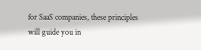for SaaS companies, these principles will guide you in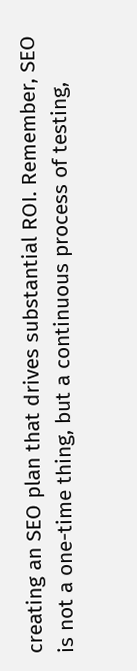creating an SEO plan that drives substantial ROI. Remember, SEO is not a one-time thing, but a continuous process of testing,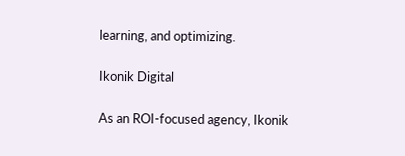learning, and optimizing.

Ikonik Digital

As an ROI-focused agency, Ikonik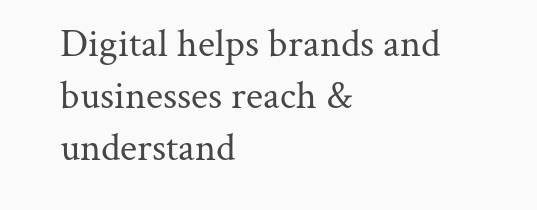Digital helps brands and businesses reach & understand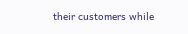their customers while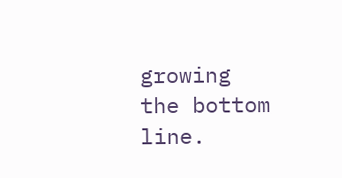growing the bottom line.